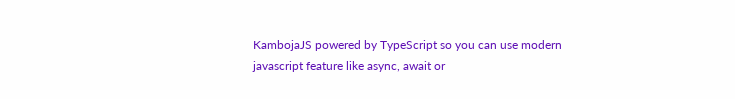KambojaJS powered by TypeScript so you can use modern javascript feature like async, await or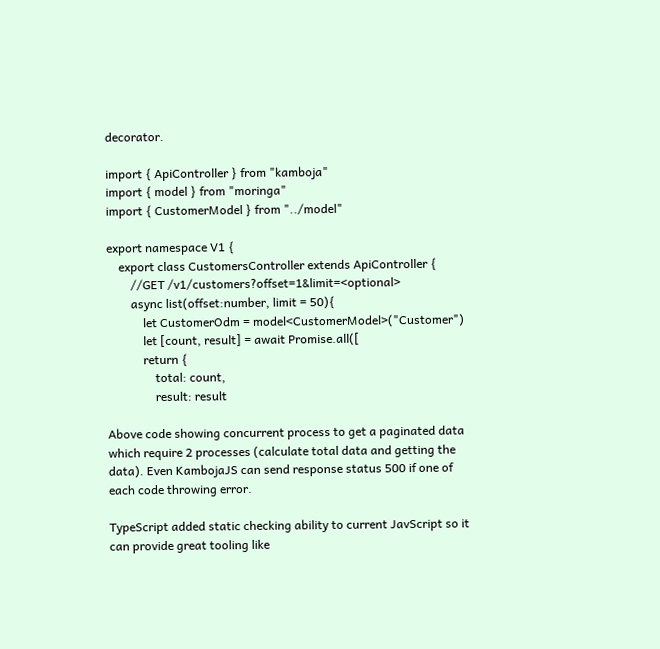decorator.

import { ApiController } from "kamboja"
import { model } from "moringa"
import { CustomerModel } from "../model"

export namespace V1 {
    export class CustomersController extends ApiController {
        //GET /v1/customers?offset=1&limit=<optional>
        async list(offset:number, limit = 50){
            let CustomerOdm = model<CustomerModel>("Customer")
            let [count, result] = await Promise.all([
            return {
                total: count,
                result: result

Above code showing concurrent process to get a paginated data which require 2 processes (calculate total data and getting the data). Even KambojaJS can send response status 500 if one of each code throwing error.

TypeScript added static checking ability to current JavScript so it can provide great tooling like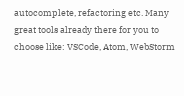autocomplete, refactoring etc. Many great tools already there for you to choose like: VSCode, Atom, WebStorm